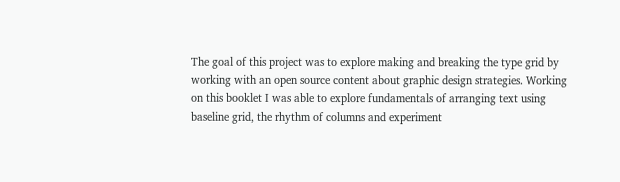The goal of this project was to explore making and breaking the type grid by working with an open source content about graphic design strategies. Working on this booklet I was able to explore fundamentals of arranging text using baseline grid, the rhythm of columns and experiment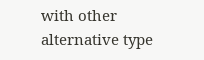with other alternative type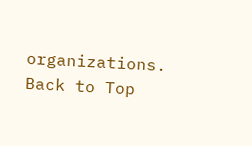organizations.
Back to Top